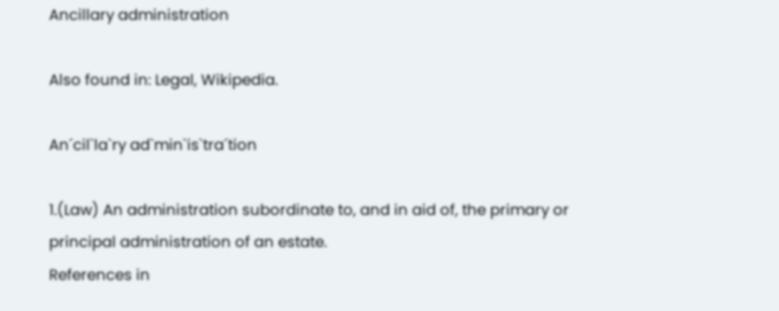Ancillary administration

Also found in: Legal, Wikipedia.

An´cil`la`ry ad`min`is`tra´tion

1.(Law) An administration subordinate to, and in aid of, the primary or principal administration of an estate.
References in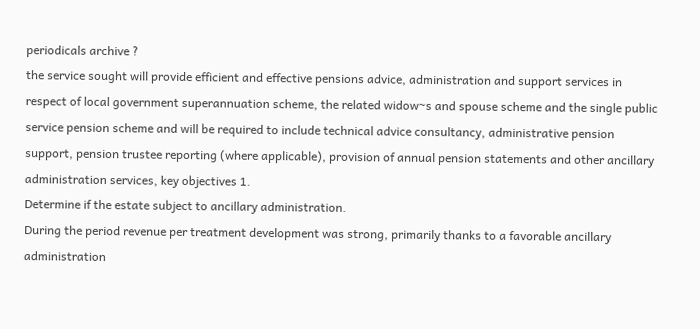periodicals archive ?
the service sought will provide efficient and effective pensions advice, administration and support services in respect of local government superannuation scheme, the related widow~s and spouse scheme and the single public service pension scheme and will be required to include technical advice consultancy, administrative pension support, pension trustee reporting (where applicable), provision of annual pension statements and other ancillary administration services, key objectives 1.
Determine if the estate subject to ancillary administration.
During the period revenue per treatment development was strong, primarily thanks to a favorable ancillary administration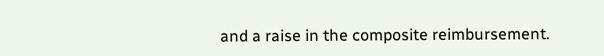and a raise in the composite reimbursement.